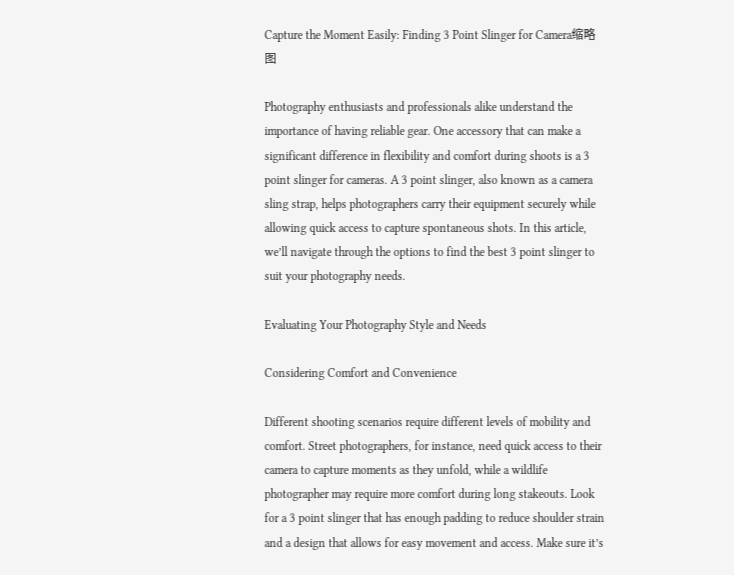Capture the Moment Easily: Finding 3 Point Slinger for Camera缩略图

Photography enthusiasts and professionals alike understand the importance of having reliable gear. One accessory that can make a significant difference in flexibility and comfort during shoots is a 3 point slinger for cameras. A 3 point slinger, also known as a camera sling strap, helps photographers carry their equipment securely while allowing quick access to capture spontaneous shots. In this article, we’ll navigate through the options to find the best 3 point slinger to suit your photography needs.

Evaluating Your Photography Style and Needs

Considering Comfort and Convenience

Different shooting scenarios require different levels of mobility and comfort. Street photographers, for instance, need quick access to their camera to capture moments as they unfold, while a wildlife photographer may require more comfort during long stakeouts. Look for a 3 point slinger that has enough padding to reduce shoulder strain and a design that allows for easy movement and access. Make sure it’s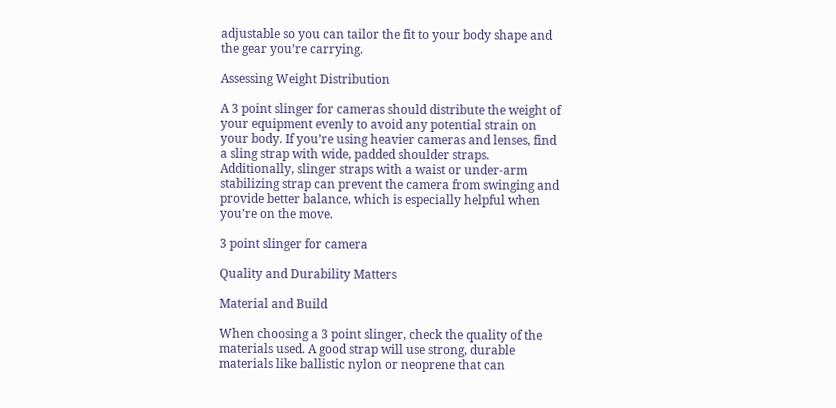adjustable so you can tailor the fit to your body shape and the gear you’re carrying.

Assessing Weight Distribution

A 3 point slinger for cameras should distribute the weight of your equipment evenly to avoid any potential strain on your body. If you’re using heavier cameras and lenses, find a sling strap with wide, padded shoulder straps. Additionally, slinger straps with a waist or under-arm stabilizing strap can prevent the camera from swinging and provide better balance, which is especially helpful when you’re on the move.

3 point slinger for camera

Quality and Durability Matters

Material and Build

When choosing a 3 point slinger, check the quality of the materials used. A good strap will use strong, durable materials like ballistic nylon or neoprene that can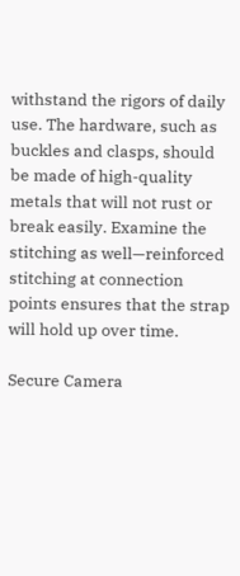withstand the rigors of daily use. The hardware, such as buckles and clasps, should be made of high-quality metals that will not rust or break easily. Examine the stitching as well—reinforced stitching at connection points ensures that the strap will hold up over time.

Secure Camera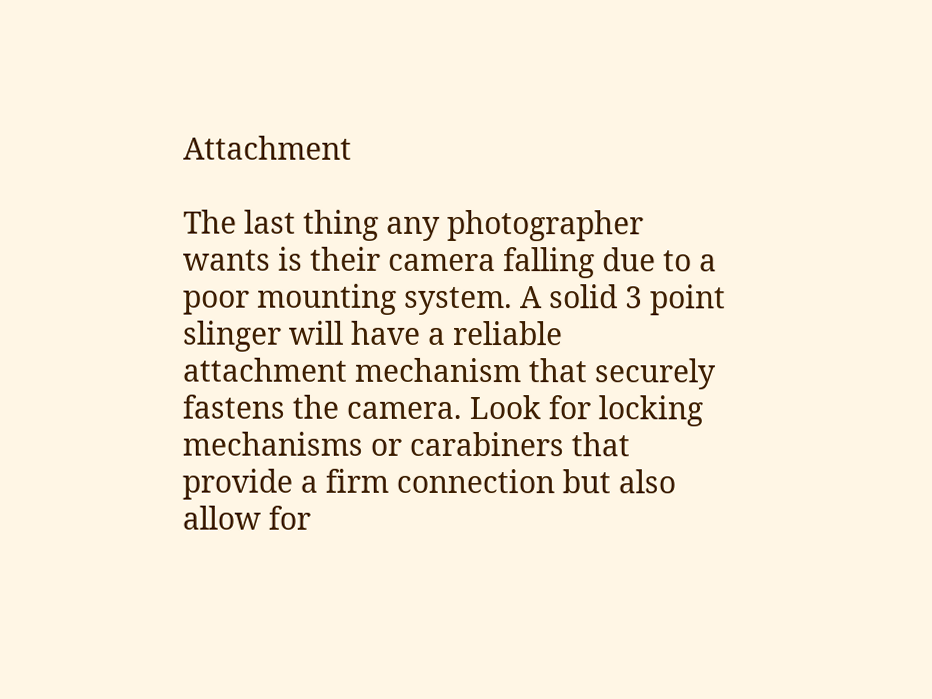Attachment

The last thing any photographer wants is their camera falling due to a poor mounting system. A solid 3 point slinger will have a reliable attachment mechanism that securely fastens the camera. Look for locking mechanisms or carabiners that provide a firm connection but also allow for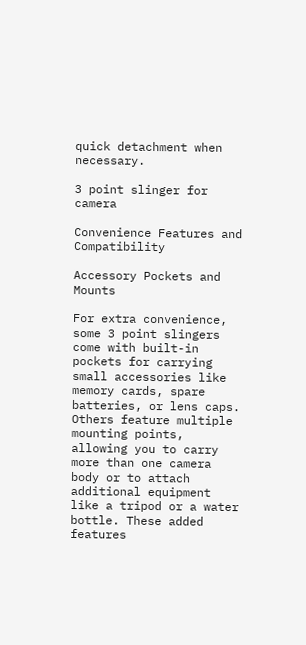quick detachment when necessary.

3 point slinger for camera

Convenience Features and Compatibility

Accessory Pockets and Mounts

For extra convenience, some 3 point slingers come with built-in pockets for carrying small accessories like memory cards, spare batteries, or lens caps. Others feature multiple mounting points, allowing you to carry more than one camera body or to attach additional equipment like a tripod or a water bottle. These added features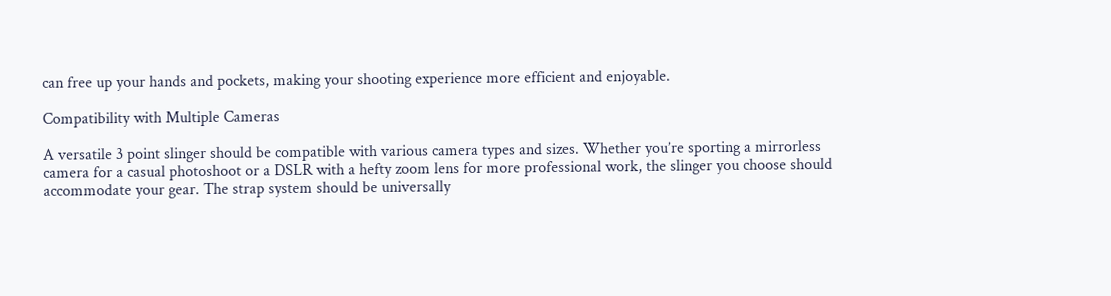can free up your hands and pockets, making your shooting experience more efficient and enjoyable.

Compatibility with Multiple Cameras

A versatile 3 point slinger should be compatible with various camera types and sizes. Whether you’re sporting a mirrorless camera for a casual photoshoot or a DSLR with a hefty zoom lens for more professional work, the slinger you choose should accommodate your gear. The strap system should be universally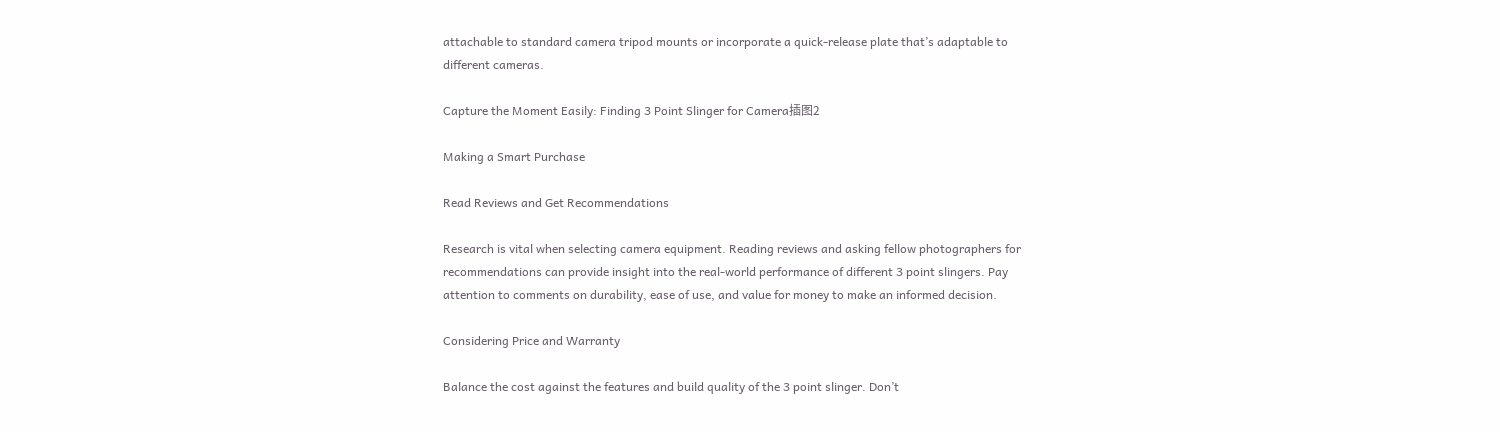attachable to standard camera tripod mounts or incorporate a quick-release plate that’s adaptable to different cameras.

Capture the Moment Easily: Finding 3 Point Slinger for Camera插图2

Making a Smart Purchase

Read Reviews and Get Recommendations

Research is vital when selecting camera equipment. Reading reviews and asking fellow photographers for recommendations can provide insight into the real-world performance of different 3 point slingers. Pay attention to comments on durability, ease of use, and value for money to make an informed decision.

Considering Price and Warranty

Balance the cost against the features and build quality of the 3 point slinger. Don’t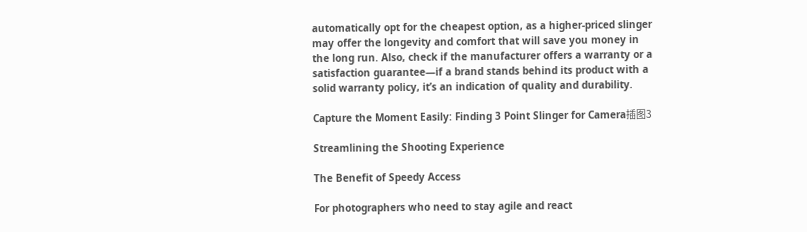automatically opt for the cheapest option, as a higher-priced slinger may offer the longevity and comfort that will save you money in the long run. Also, check if the manufacturer offers a warranty or a satisfaction guarantee—if a brand stands behind its product with a solid warranty policy, it’s an indication of quality and durability.

Capture the Moment Easily: Finding 3 Point Slinger for Camera插图3

Streamlining the Shooting Experience

The Benefit of Speedy Access

For photographers who need to stay agile and react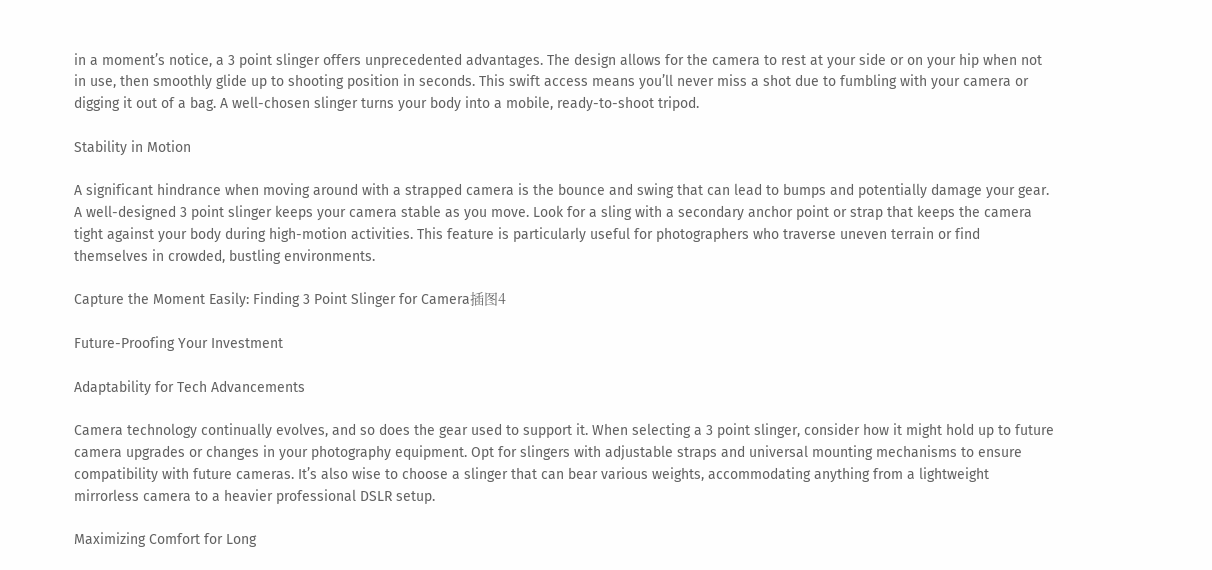in a moment’s notice, a 3 point slinger offers unprecedented advantages. The design allows for the camera to rest at your side or on your hip when not in use, then smoothly glide up to shooting position in seconds. This swift access means you’ll never miss a shot due to fumbling with your camera or digging it out of a bag. A well-chosen slinger turns your body into a mobile, ready-to-shoot tripod.

Stability in Motion

A significant hindrance when moving around with a strapped camera is the bounce and swing that can lead to bumps and potentially damage your gear. A well-designed 3 point slinger keeps your camera stable as you move. Look for a sling with a secondary anchor point or strap that keeps the camera tight against your body during high-motion activities. This feature is particularly useful for photographers who traverse uneven terrain or find themselves in crowded, bustling environments.

Capture the Moment Easily: Finding 3 Point Slinger for Camera插图4

Future-Proofing Your Investment

Adaptability for Tech Advancements

Camera technology continually evolves, and so does the gear used to support it. When selecting a 3 point slinger, consider how it might hold up to future camera upgrades or changes in your photography equipment. Opt for slingers with adjustable straps and universal mounting mechanisms to ensure compatibility with future cameras. It’s also wise to choose a slinger that can bear various weights, accommodating anything from a lightweight mirrorless camera to a heavier professional DSLR setup.

Maximizing Comfort for Long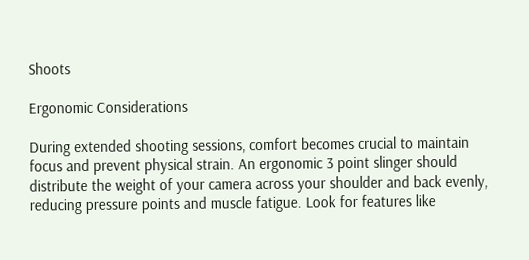Shoots

Ergonomic Considerations

During extended shooting sessions, comfort becomes crucial to maintain focus and prevent physical strain. An ergonomic 3 point slinger should distribute the weight of your camera across your shoulder and back evenly, reducing pressure points and muscle fatigue. Look for features like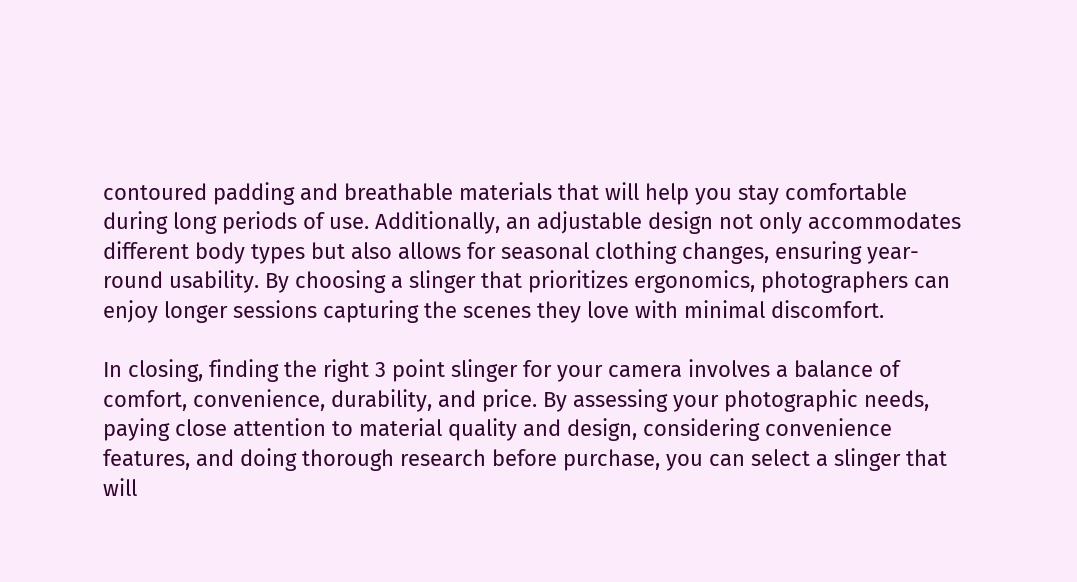contoured padding and breathable materials that will help you stay comfortable during long periods of use. Additionally, an adjustable design not only accommodates different body types but also allows for seasonal clothing changes, ensuring year-round usability. By choosing a slinger that prioritizes ergonomics, photographers can enjoy longer sessions capturing the scenes they love with minimal discomfort.

In closing, finding the right 3 point slinger for your camera involves a balance of comfort, convenience, durability, and price. By assessing your photographic needs, paying close attention to material quality and design, considering convenience features, and doing thorough research before purchase, you can select a slinger that will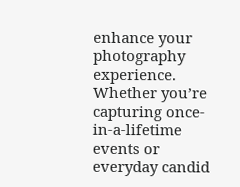enhance your photography experience. Whether you’re capturing once-in-a-lifetime events or everyday candid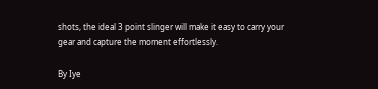shots, the ideal 3 point slinger will make it easy to carry your gear and capture the moment effortlessly.

By Iye